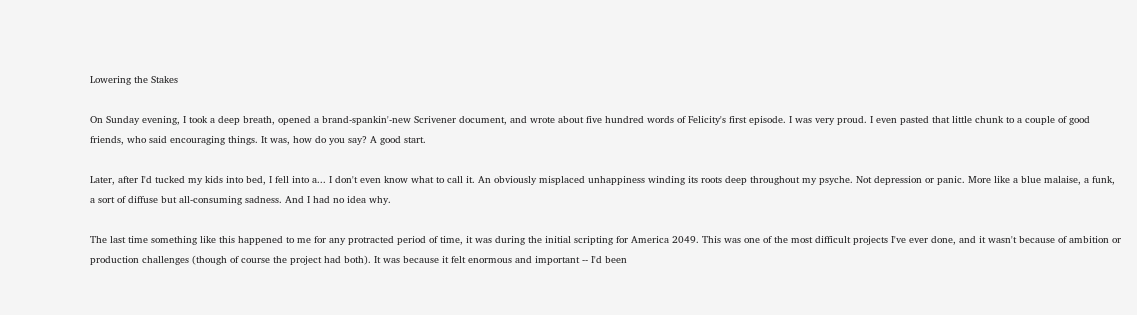Lowering the Stakes

On Sunday evening, I took a deep breath, opened a brand-spankin'-new Scrivener document, and wrote about five hundred words of Felicity's first episode. I was very proud. I even pasted that little chunk to a couple of good friends, who said encouraging things. It was, how do you say? A good start.

Later, after I'd tucked my kids into bed, I fell into a... I don't even know what to call it. An obviously misplaced unhappiness winding its roots deep throughout my psyche. Not depression or panic. More like a blue malaise, a funk, a sort of diffuse but all-consuming sadness. And I had no idea why.

The last time something like this happened to me for any protracted period of time, it was during the initial scripting for America 2049. This was one of the most difficult projects I've ever done, and it wasn't because of ambition or production challenges (though of course the project had both). It was because it felt enormous and important -- I'd been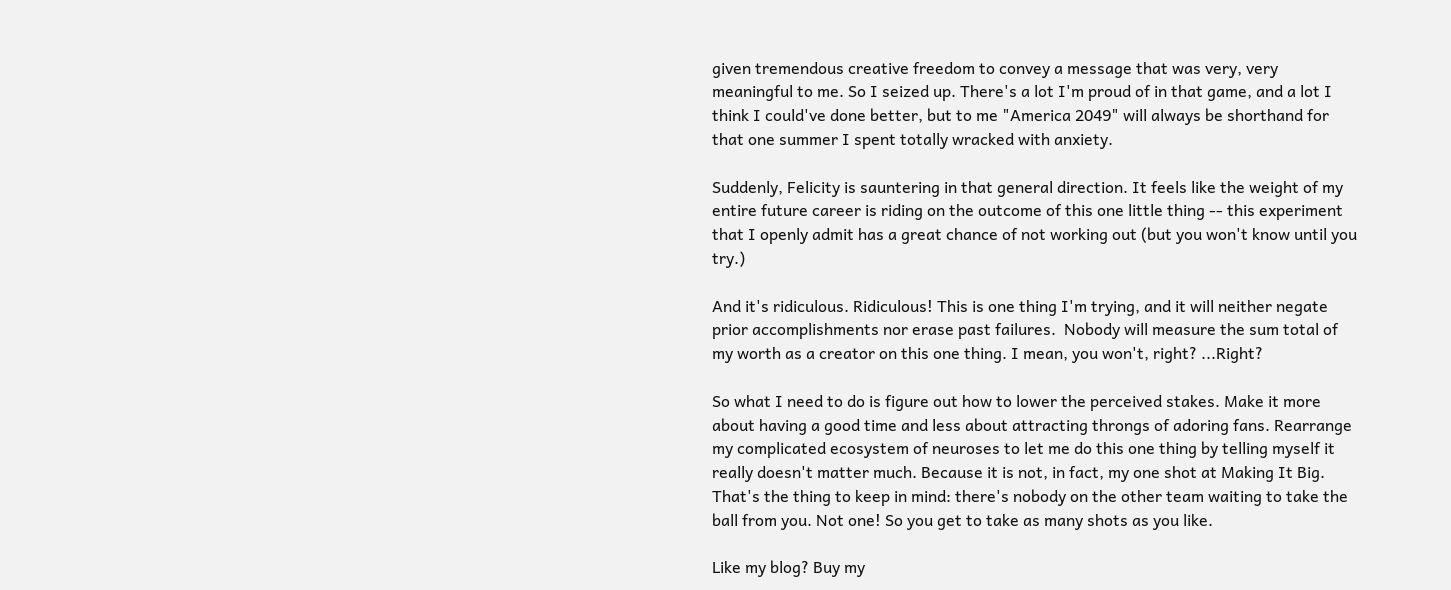given tremendous creative freedom to convey a message that was very, very meaningful to me. So I seized up. There's a lot I'm proud of in that game, and a lot I think I could've done better, but to me "America 2049" will always be shorthand for that one summer I spent totally wracked with anxiety.

Suddenly, Felicity is sauntering in that general direction. It feels like the weight of my entire future career is riding on the outcome of this one little thing -- this experiment that I openly admit has a great chance of not working out (but you won't know until you try.)

And it's ridiculous. Ridiculous! This is one thing I'm trying, and it will neither negate prior accomplishments nor erase past failures.  Nobody will measure the sum total of my worth as a creator on this one thing. I mean, you won't, right? ...Right?

So what I need to do is figure out how to lower the perceived stakes. Make it more about having a good time and less about attracting throngs of adoring fans. Rearrange my complicated ecosystem of neuroses to let me do this one thing by telling myself it really doesn't matter much. Because it is not, in fact, my one shot at Making It Big. That's the thing to keep in mind: there's nobody on the other team waiting to take the ball from you. Not one! So you get to take as many shots as you like.

Like my blog? Buy my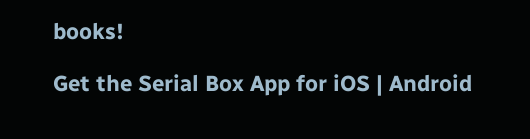books!

Get the Serial Box App for iOS | Android